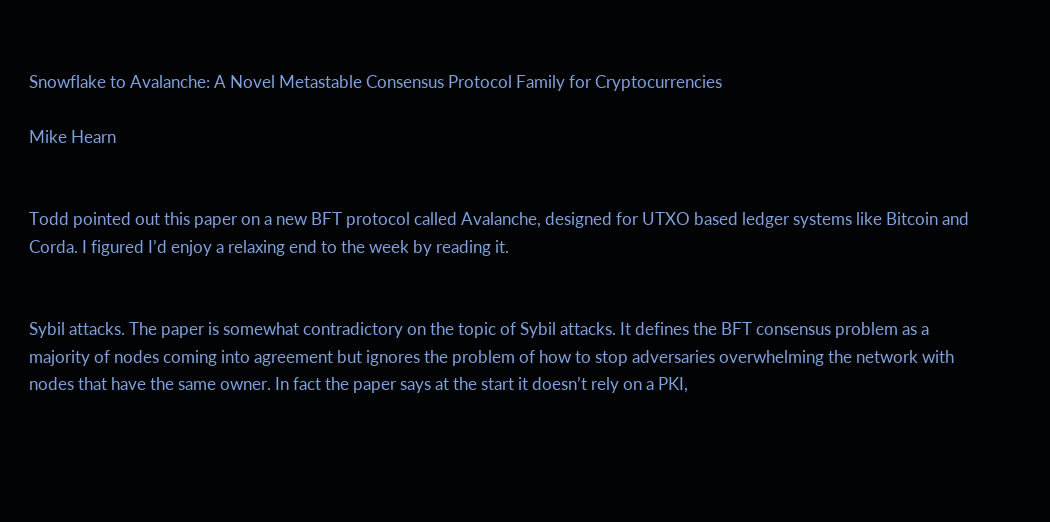Snowflake to Avalanche: A Novel Metastable Consensus Protocol Family for Cryptocurrencies

Mike Hearn


Todd pointed out this paper on a new BFT protocol called Avalanche, designed for UTXO based ledger systems like Bitcoin and Corda. I figured I’d enjoy a relaxing end to the week by reading it.


Sybil attacks. The paper is somewhat contradictory on the topic of Sybil attacks. It defines the BFT consensus problem as a majority of nodes coming into agreement but ignores the problem of how to stop adversaries overwhelming the network with nodes that have the same owner. In fact the paper says at the start it doesn’t rely on a PKI,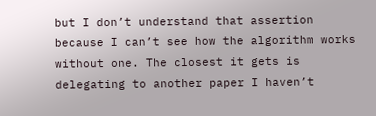but I don’t understand that assertion because I can’t see how the algorithm works without one. The closest it gets is delegating to another paper I haven’t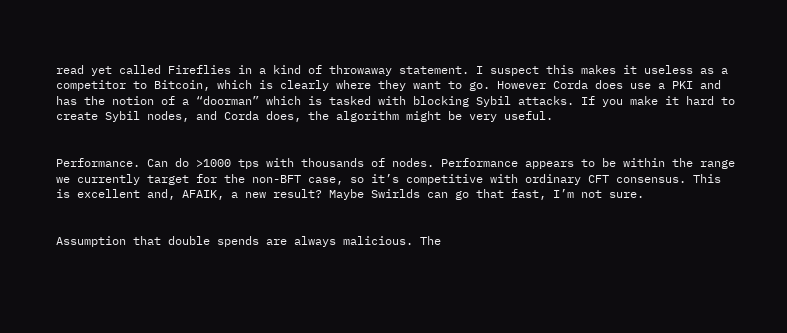read yet called Fireflies in a kind of throwaway statement. I suspect this makes it useless as a competitor to Bitcoin, which is clearly where they want to go. However Corda does use a PKI and has the notion of a “doorman” which is tasked with blocking Sybil attacks. If you make it hard to create Sybil nodes, and Corda does, the algorithm might be very useful.


Performance. Can do >1000 tps with thousands of nodes. Performance appears to be within the range we currently target for the non-BFT case, so it’s competitive with ordinary CFT consensus. This is excellent and, AFAIK, a new result? Maybe Swirlds can go that fast, I’m not sure.


Assumption that double spends are always malicious. The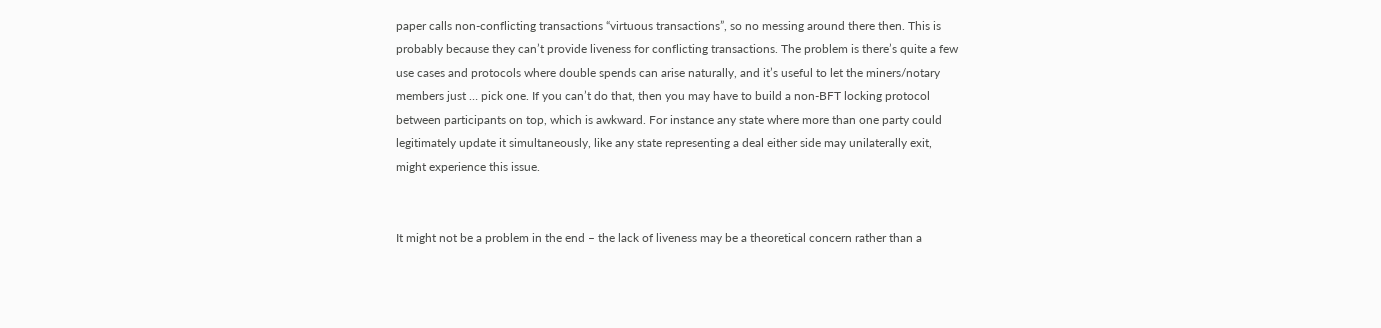paper calls non-conflicting transactions “virtuous transactions”, so no messing around there then. This is probably because they can’t provide liveness for conflicting transactions. The problem is there’s quite a few use cases and protocols where double spends can arise naturally, and it’s useful to let the miners/notary members just … pick one. If you can’t do that, then you may have to build a non-BFT locking protocol between participants on top, which is awkward. For instance any state where more than one party could legitimately update it simultaneously, like any state representing a deal either side may unilaterally exit, might experience this issue.


It might not be a problem in the end – the lack of liveness may be a theoretical concern rather than a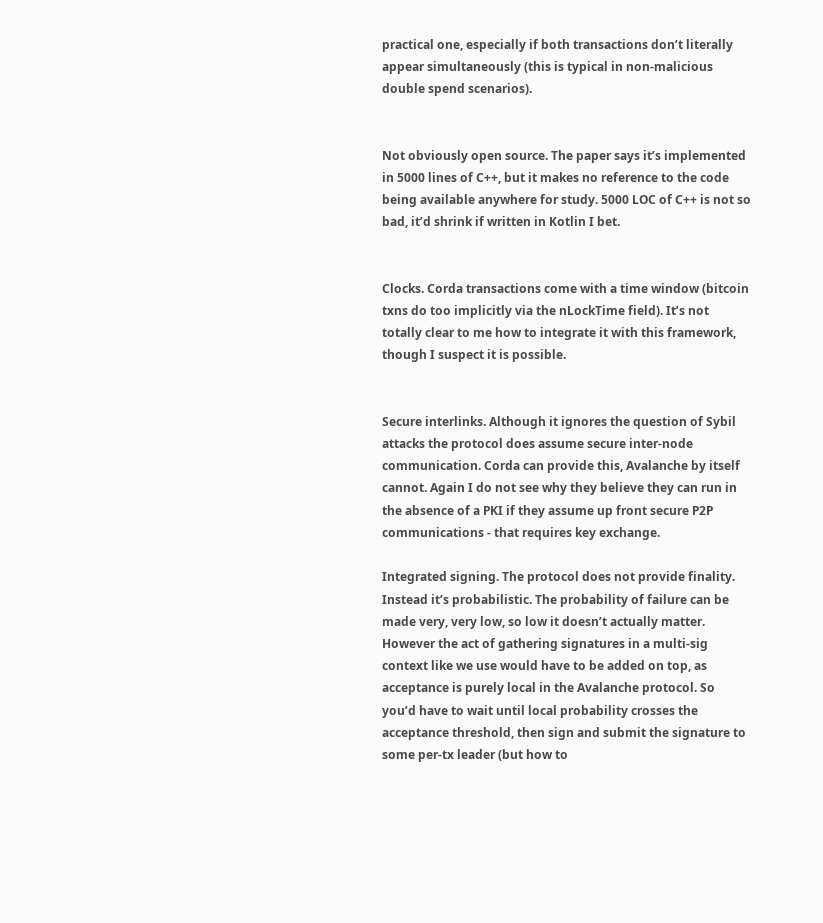practical one, especially if both transactions don’t literally appear simultaneously (this is typical in non-malicious double spend scenarios).


Not obviously open source. The paper says it’s implemented in 5000 lines of C++, but it makes no reference to the code being available anywhere for study. 5000 LOC of C++ is not so bad, it’d shrink if written in Kotlin I bet.


Clocks. Corda transactions come with a time window (bitcoin txns do too implicitly via the nLockTime field). It’s not totally clear to me how to integrate it with this framework, though I suspect it is possible.


Secure interlinks. Although it ignores the question of Sybil attacks the protocol does assume secure inter-node communication. Corda can provide this, Avalanche by itself cannot. Again I do not see why they believe they can run in the absence of a PKI if they assume up front secure P2P communications - that requires key exchange.

Integrated signing. The protocol does not provide finality. Instead it’s probabilistic. The probability of failure can be made very, very low, so low it doesn’t actually matter. However the act of gathering signatures in a multi-sig context like we use would have to be added on top, as acceptance is purely local in the Avalanche protocol. So you’d have to wait until local probability crosses the acceptance threshold, then sign and submit the signature to some per-tx leader (but how to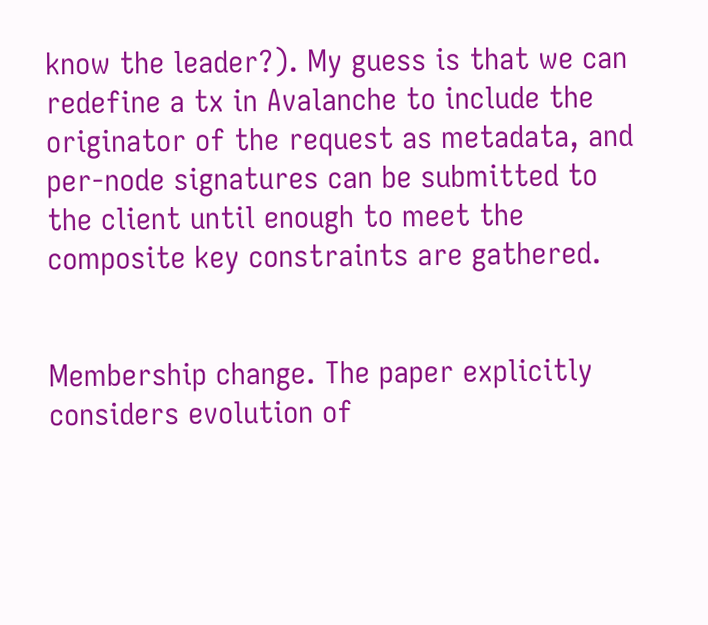know the leader?). My guess is that we can redefine a tx in Avalanche to include the originator of the request as metadata, and per-node signatures can be submitted to the client until enough to meet the composite key constraints are gathered.


Membership change. The paper explicitly considers evolution of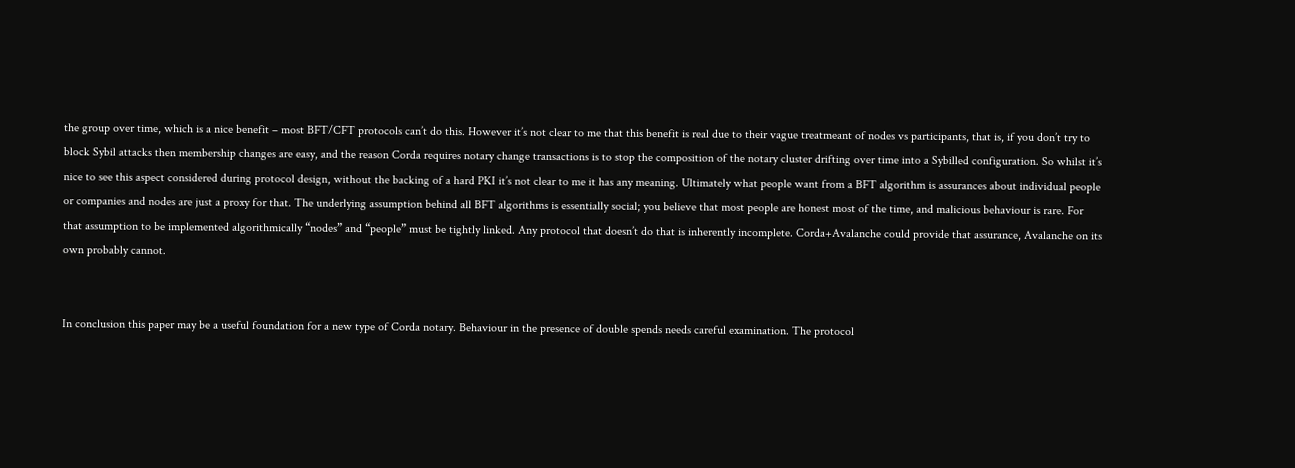the group over time, which is a nice benefit – most BFT/CFT protocols can’t do this. However it’s not clear to me that this benefit is real due to their vague treatmeant of nodes vs participants, that is, if you don’t try to block Sybil attacks then membership changes are easy, and the reason Corda requires notary change transactions is to stop the composition of the notary cluster drifting over time into a Sybilled configuration. So whilst it’s nice to see this aspect considered during protocol design, without the backing of a hard PKI it’s not clear to me it has any meaning. Ultimately what people want from a BFT algorithm is assurances about individual people or companies and nodes are just a proxy for that. The underlying assumption behind all BFT algorithms is essentially social; you believe that most people are honest most of the time, and malicious behaviour is rare. For that assumption to be implemented algorithmically “nodes” and “people” must be tightly linked. Any protocol that doesn’t do that is inherently incomplete. Corda+Avalanche could provide that assurance, Avalanche on its own probably cannot.


In conclusion this paper may be a useful foundation for a new type of Corda notary. Behaviour in the presence of double spends needs careful examination. The protocol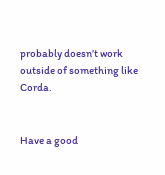probably doesn’t work outside of something like Corda.


Have a good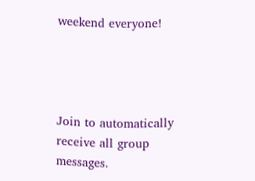weekend everyone!




Join to automatically receive all group messages.